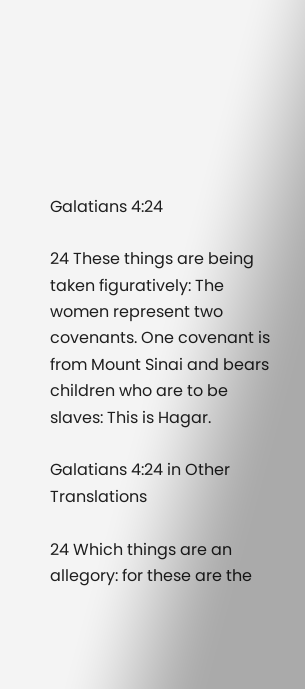Galatians 4:24

24 These things are being taken figuratively: The women represent two covenants. One covenant is from Mount Sinai and bears children who are to be slaves: This is Hagar.

Galatians 4:24 in Other Translations

24 Which things are an allegory: for these are the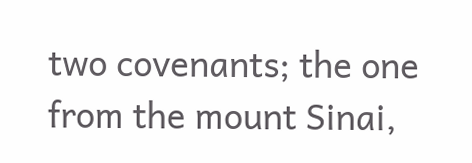two covenants; the one from the mount Sinai,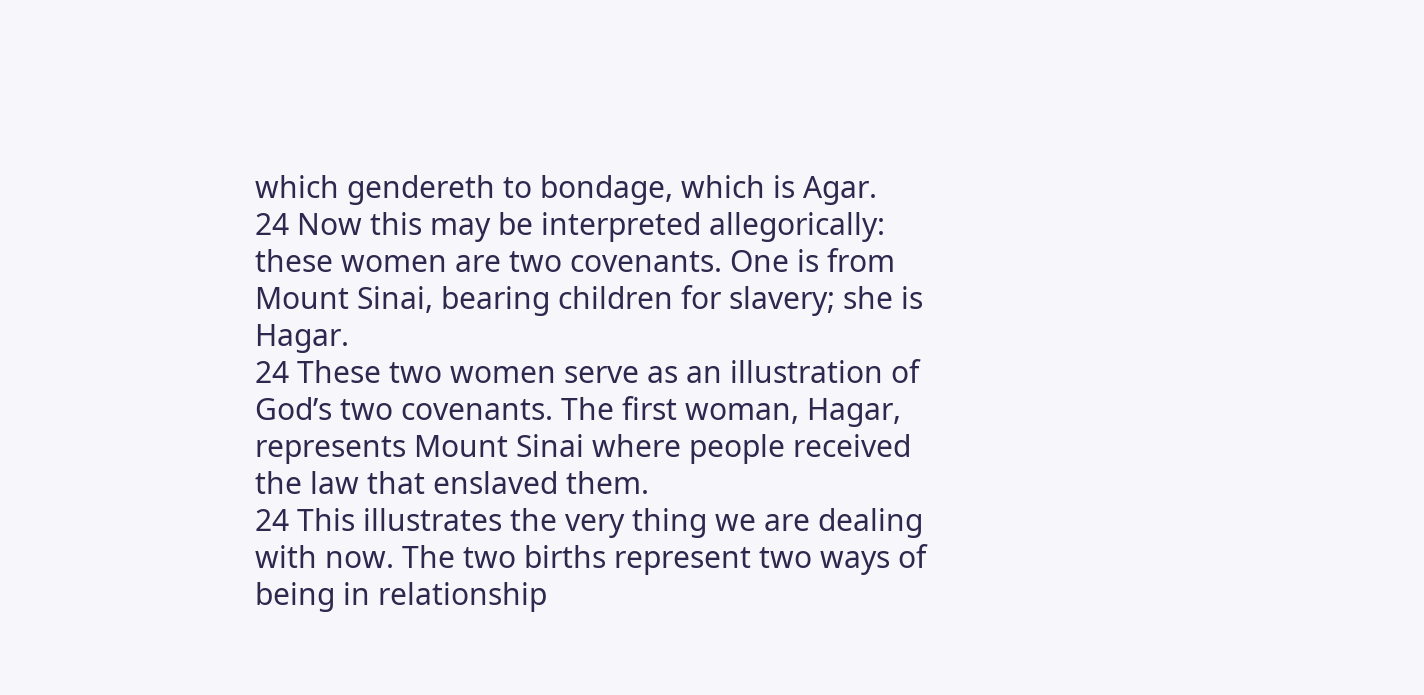which gendereth to bondage, which is Agar.
24 Now this may be interpreted allegorically: these women are two covenants. One is from Mount Sinai, bearing children for slavery; she is Hagar.
24 These two women serve as an illustration of God’s two covenants. The first woman, Hagar, represents Mount Sinai where people received the law that enslaved them.
24 This illustrates the very thing we are dealing with now. The two births represent two ways of being in relationship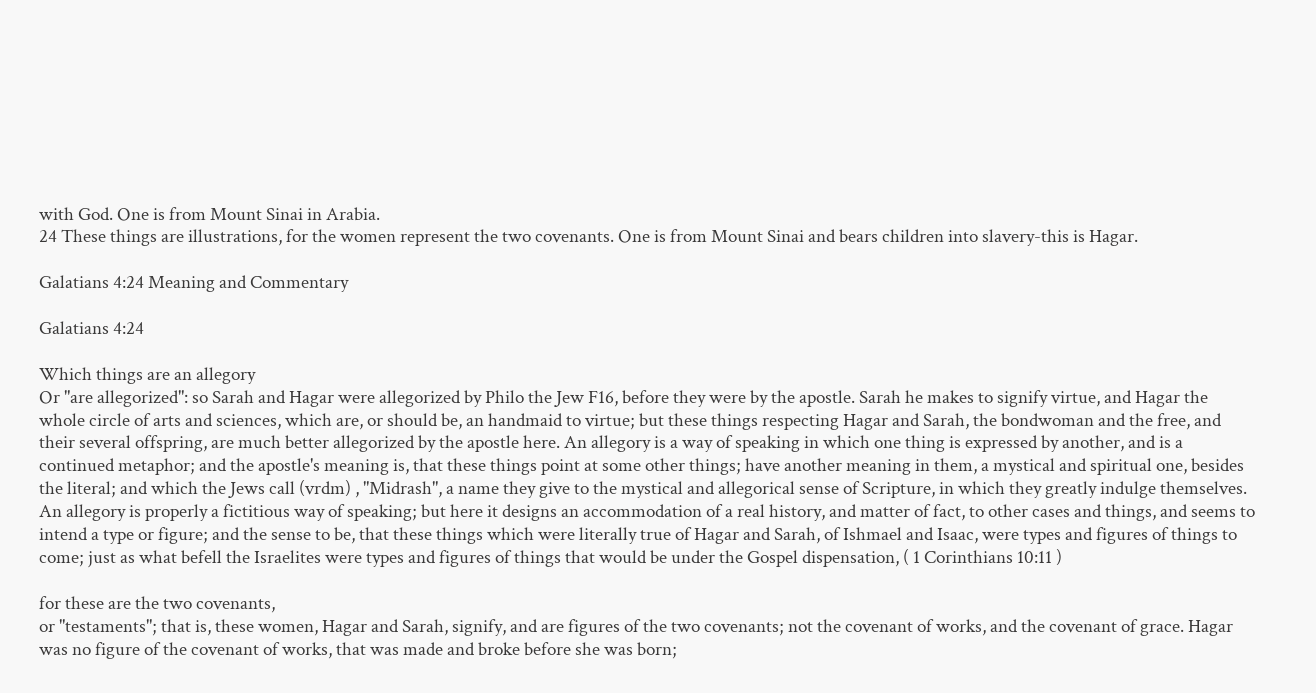with God. One is from Mount Sinai in Arabia.
24 These things are illustrations, for the women represent the two covenants. One is from Mount Sinai and bears children into slavery-this is Hagar.

Galatians 4:24 Meaning and Commentary

Galatians 4:24

Which things are an allegory
Or "are allegorized": so Sarah and Hagar were allegorized by Philo the Jew F16, before they were by the apostle. Sarah he makes to signify virtue, and Hagar the whole circle of arts and sciences, which are, or should be, an handmaid to virtue; but these things respecting Hagar and Sarah, the bondwoman and the free, and their several offspring, are much better allegorized by the apostle here. An allegory is a way of speaking in which one thing is expressed by another, and is a continued metaphor; and the apostle's meaning is, that these things point at some other things; have another meaning in them, a mystical and spiritual one, besides the literal; and which the Jews call (vrdm) , "Midrash", a name they give to the mystical and allegorical sense of Scripture, in which they greatly indulge themselves. An allegory is properly a fictitious way of speaking; but here it designs an accommodation of a real history, and matter of fact, to other cases and things, and seems to intend a type or figure; and the sense to be, that these things which were literally true of Hagar and Sarah, of Ishmael and Isaac, were types and figures of things to come; just as what befell the Israelites were types and figures of things that would be under the Gospel dispensation, ( 1 Corinthians 10:11 )

for these are the two covenants,
or "testaments"; that is, these women, Hagar and Sarah, signify, and are figures of the two covenants; not the covenant of works, and the covenant of grace. Hagar was no figure of the covenant of works, that was made and broke before she was born;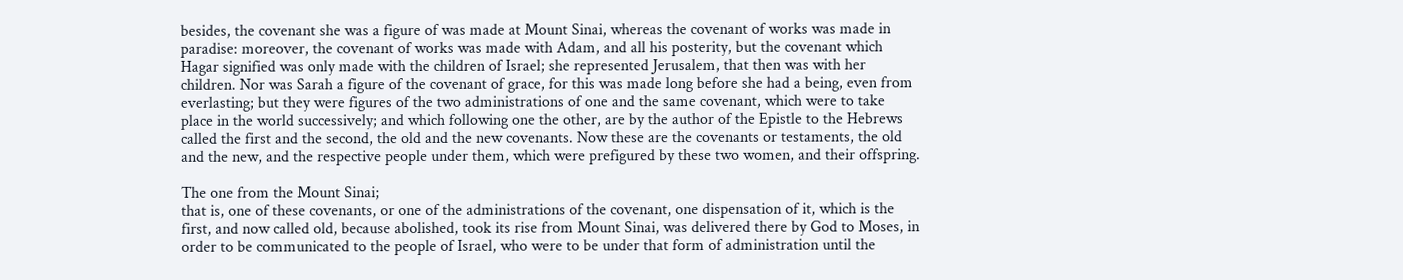besides, the covenant she was a figure of was made at Mount Sinai, whereas the covenant of works was made in paradise: moreover, the covenant of works was made with Adam, and all his posterity, but the covenant which Hagar signified was only made with the children of Israel; she represented Jerusalem, that then was with her children. Nor was Sarah a figure of the covenant of grace, for this was made long before she had a being, even from everlasting; but they were figures of the two administrations of one and the same covenant, which were to take place in the world successively; and which following one the other, are by the author of the Epistle to the Hebrews called the first and the second, the old and the new covenants. Now these are the covenants or testaments, the old and the new, and the respective people under them, which were prefigured by these two women, and their offspring.

The one from the Mount Sinai;
that is, one of these covenants, or one of the administrations of the covenant, one dispensation of it, which is the first, and now called old, because abolished, took its rise from Mount Sinai, was delivered there by God to Moses, in order to be communicated to the people of Israel, who were to be under that form of administration until the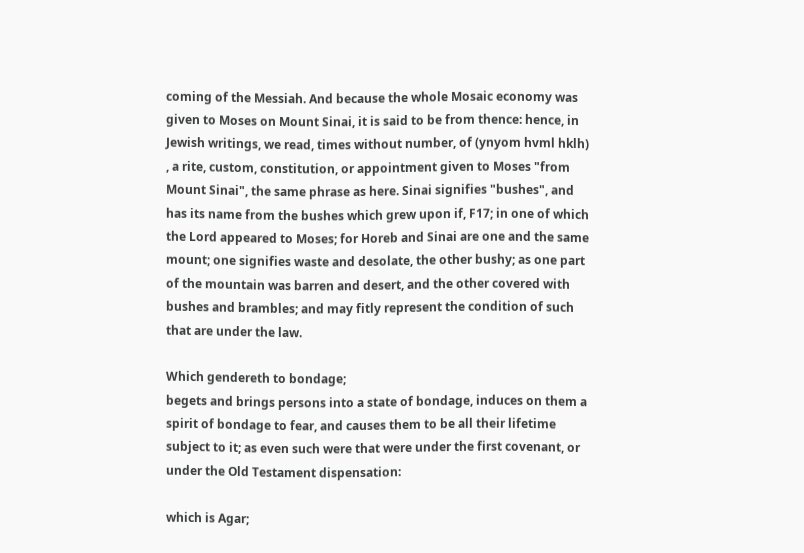coming of the Messiah. And because the whole Mosaic economy was given to Moses on Mount Sinai, it is said to be from thence: hence, in Jewish writings, we read, times without number, of (ynyom hvml hklh) , a rite, custom, constitution, or appointment given to Moses "from Mount Sinai", the same phrase as here. Sinai signifies "bushes", and has its name from the bushes which grew upon if, F17; in one of which the Lord appeared to Moses; for Horeb and Sinai are one and the same mount; one signifies waste and desolate, the other bushy; as one part of the mountain was barren and desert, and the other covered with bushes and brambles; and may fitly represent the condition of such that are under the law.

Which gendereth to bondage;
begets and brings persons into a state of bondage, induces on them a spirit of bondage to fear, and causes them to be all their lifetime subject to it; as even such were that were under the first covenant, or under the Old Testament dispensation:

which is Agar;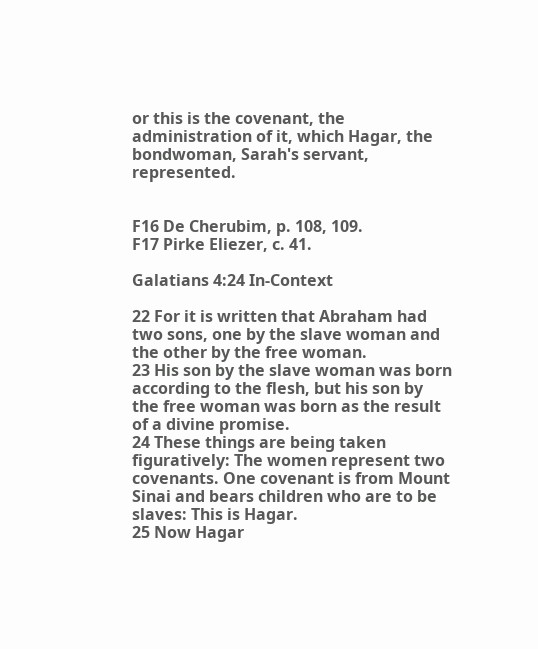or this is the covenant, the administration of it, which Hagar, the bondwoman, Sarah's servant, represented.


F16 De Cherubim, p. 108, 109.
F17 Pirke Eliezer, c. 41.

Galatians 4:24 In-Context

22 For it is written that Abraham had two sons, one by the slave woman and the other by the free woman.
23 His son by the slave woman was born according to the flesh, but his son by the free woman was born as the result of a divine promise.
24 These things are being taken figuratively: The women represent two covenants. One covenant is from Mount Sinai and bears children who are to be slaves: This is Hagar.
25 Now Hagar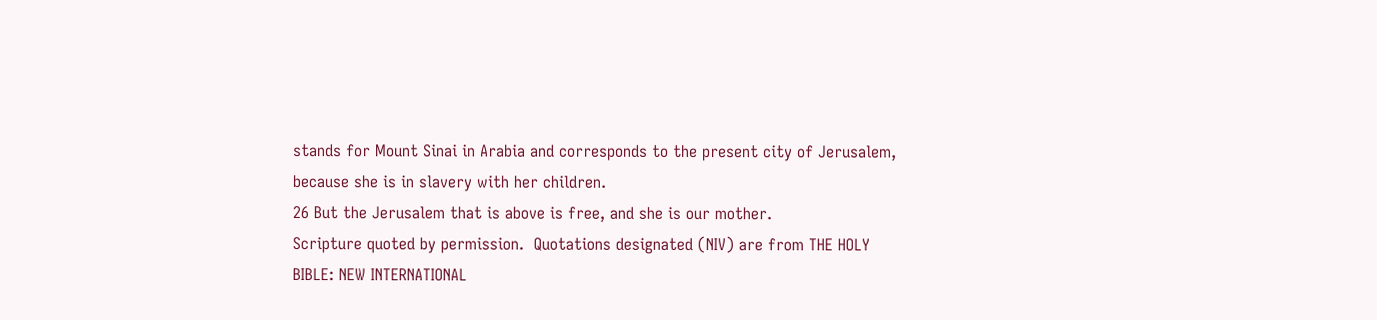stands for Mount Sinai in Arabia and corresponds to the present city of Jerusalem, because she is in slavery with her children.
26 But the Jerusalem that is above is free, and she is our mother.
Scripture quoted by permission.  Quotations designated (NIV) are from THE HOLY BIBLE: NEW INTERNATIONAL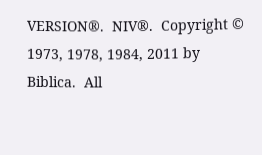VERSION®.  NIV®.  Copyright © 1973, 1978, 1984, 2011 by Biblica.  All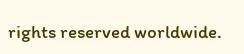rights reserved worldwide.